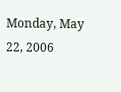Monday, May 22, 2006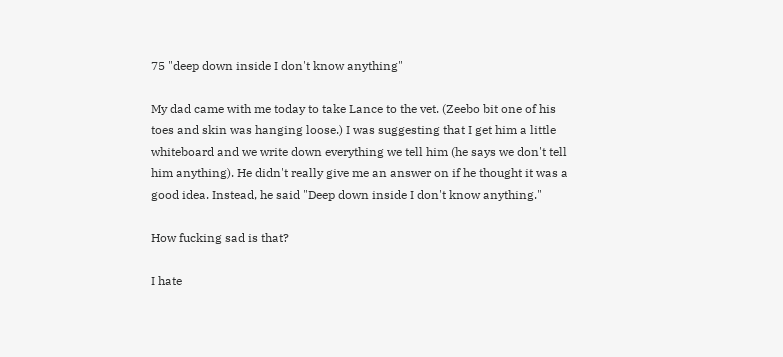75 "deep down inside I don't know anything"

My dad came with me today to take Lance to the vet. (Zeebo bit one of his toes and skin was hanging loose.) I was suggesting that I get him a little whiteboard and we write down everything we tell him (he says we don't tell him anything). He didn't really give me an answer on if he thought it was a good idea. Instead, he said "Deep down inside I don't know anything."

How fucking sad is that?

I hate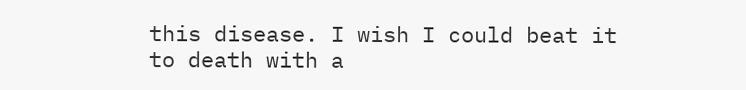this disease. I wish I could beat it to death with a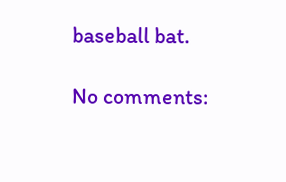baseball bat.

No comments: